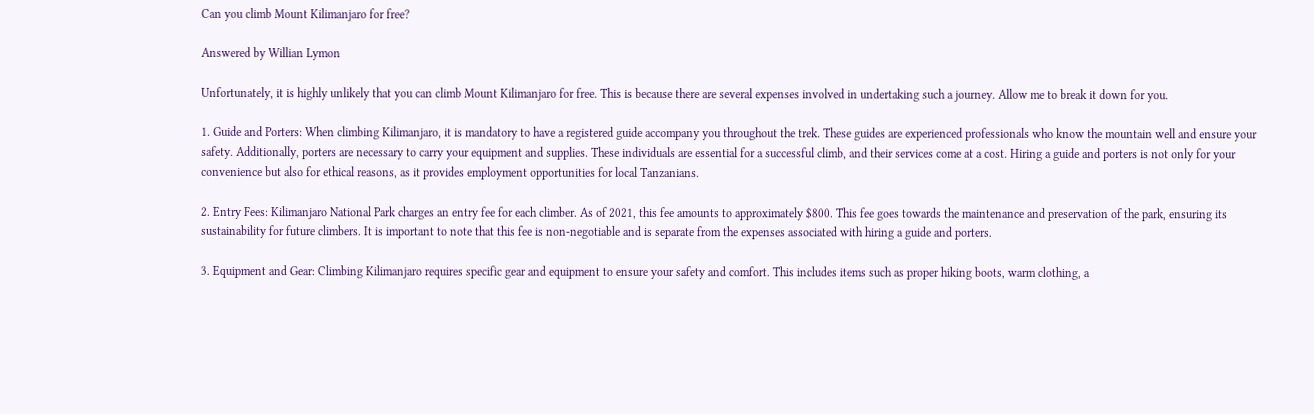Can you climb Mount Kilimanjaro for free?

Answered by Willian Lymon

Unfortunately, it is highly unlikely that you can climb Mount Kilimanjaro for free. This is because there are several expenses involved in undertaking such a journey. Allow me to break it down for you.

1. Guide and Porters: When climbing Kilimanjaro, it is mandatory to have a registered guide accompany you throughout the trek. These guides are experienced professionals who know the mountain well and ensure your safety. Additionally, porters are necessary to carry your equipment and supplies. These individuals are essential for a successful climb, and their services come at a cost. Hiring a guide and porters is not only for your convenience but also for ethical reasons, as it provides employment opportunities for local Tanzanians.

2. Entry Fees: Kilimanjaro National Park charges an entry fee for each climber. As of 2021, this fee amounts to approximately $800. This fee goes towards the maintenance and preservation of the park, ensuring its sustainability for future climbers. It is important to note that this fee is non-negotiable and is separate from the expenses associated with hiring a guide and porters.

3. Equipment and Gear: Climbing Kilimanjaro requires specific gear and equipment to ensure your safety and comfort. This includes items such as proper hiking boots, warm clothing, a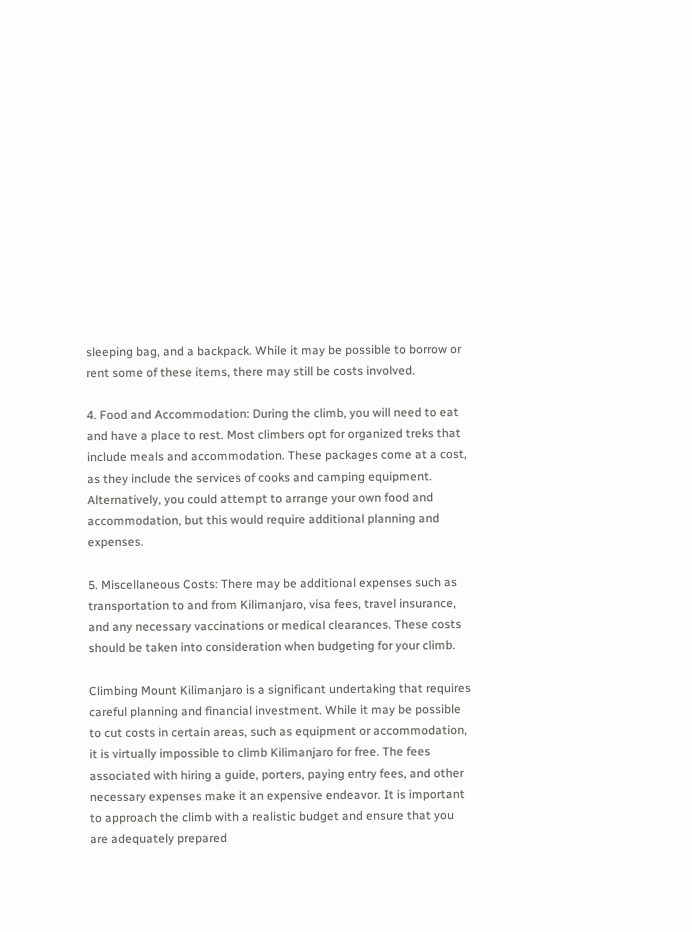sleeping bag, and a backpack. While it may be possible to borrow or rent some of these items, there may still be costs involved.

4. Food and Accommodation: During the climb, you will need to eat and have a place to rest. Most climbers opt for organized treks that include meals and accommodation. These packages come at a cost, as they include the services of cooks and camping equipment. Alternatively, you could attempt to arrange your own food and accommodation, but this would require additional planning and expenses.

5. Miscellaneous Costs: There may be additional expenses such as transportation to and from Kilimanjaro, visa fees, travel insurance, and any necessary vaccinations or medical clearances. These costs should be taken into consideration when budgeting for your climb.

Climbing Mount Kilimanjaro is a significant undertaking that requires careful planning and financial investment. While it may be possible to cut costs in certain areas, such as equipment or accommodation, it is virtually impossible to climb Kilimanjaro for free. The fees associated with hiring a guide, porters, paying entry fees, and other necessary expenses make it an expensive endeavor. It is important to approach the climb with a realistic budget and ensure that you are adequately prepared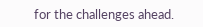for the challenges ahead.